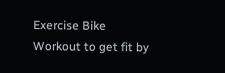Exercise Bike Workout to get fit by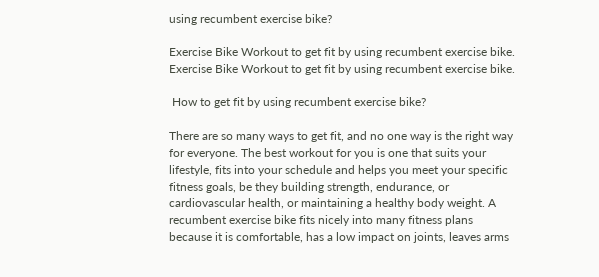using recumbent exercise bike?

Exercise Bike Workout to get fit by using recumbent exercise bike.
Exercise Bike Workout to get fit by using recumbent exercise bike.

 How to get fit by using recumbent exercise bike?

There are so many ways to get fit, and no one way is the right way for everyone. The best workout for you is one that suits your lifestyle, fits into your schedule and helps you meet your specific fitness goals, be they building strength, endurance, or cardiovascular health, or maintaining a healthy body weight. A recumbent exercise bike fits nicely into many fitness plans because it is comfortable, has a low impact on joints, leaves arms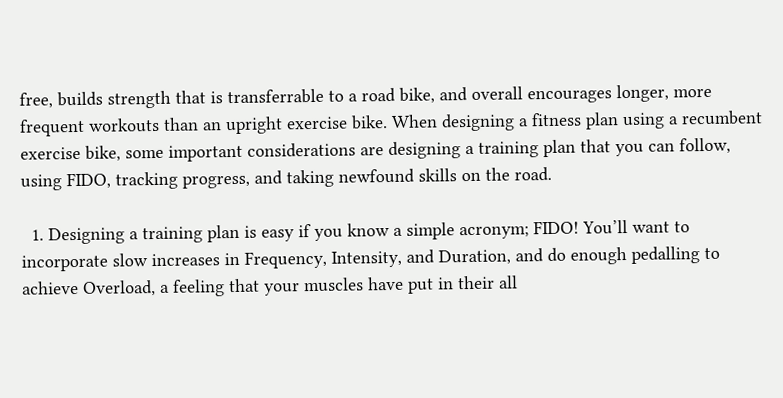free, builds strength that is transferrable to a road bike, and overall encourages longer, more frequent workouts than an upright exercise bike. When designing a fitness plan using a recumbent exercise bike, some important considerations are designing a training plan that you can follow, using FIDO, tracking progress, and taking newfound skills on the road.

  1. Designing a training plan is easy if you know a simple acronym; FIDO! You’ll want to incorporate slow increases in Frequency, Intensity, and Duration, and do enough pedalling to achieve Overload, a feeling that your muscles have put in their all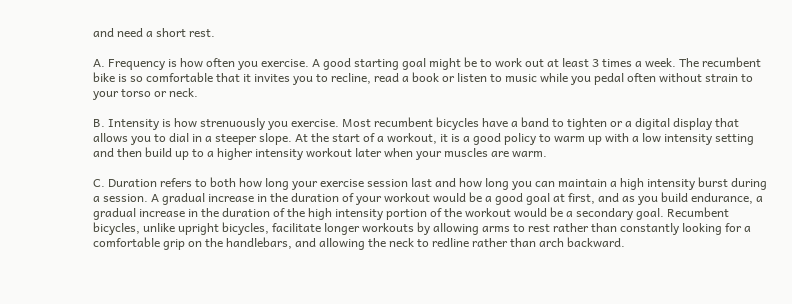and need a short rest.

A. Frequency is how often you exercise. A good starting goal might be to work out at least 3 times a week. The recumbent bike is so comfortable that it invites you to recline, read a book or listen to music while you pedal often without strain to your torso or neck.

B. Intensity is how strenuously you exercise. Most recumbent bicycles have a band to tighten or a digital display that allows you to dial in a steeper slope. At the start of a workout, it is a good policy to warm up with a low intensity setting and then build up to a higher intensity workout later when your muscles are warm.

C. Duration refers to both how long your exercise session last and how long you can maintain a high intensity burst during a session. A gradual increase in the duration of your workout would be a good goal at first, and as you build endurance, a gradual increase in the duration of the high intensity portion of the workout would be a secondary goal. Recumbent bicycles, unlike upright bicycles, facilitate longer workouts by allowing arms to rest rather than constantly looking for a comfortable grip on the handlebars, and allowing the neck to redline rather than arch backward.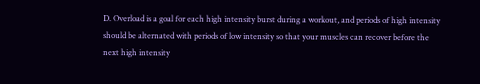D. Overload is a goal for each high intensity burst during a workout, and periods of high intensity should be alternated with periods of low intensity so that your muscles can recover before the next high intensity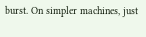burst. On simpler machines, just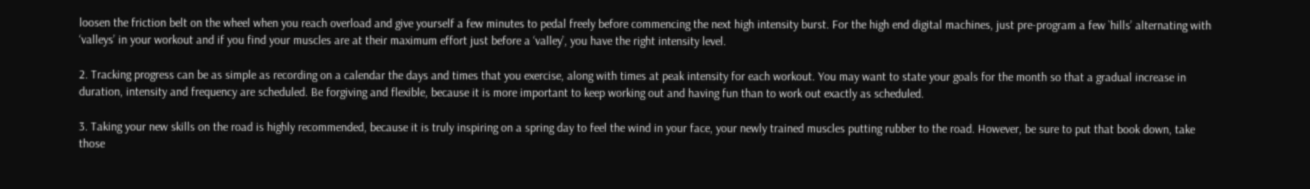loosen the friction belt on the wheel when you reach overload and give yourself a few minutes to pedal freely before commencing the next high intensity burst. For the high end digital machines, just pre-program a few `hills’ alternating with ‘valleys’ in your workout and if you find your muscles are at their maximum effort just before a ‘valley’, you have the right intensity level.

2. Tracking progress can be as simple as recording on a calendar the days and times that you exercise, along with times at peak intensity for each workout. You may want to state your goals for the month so that a gradual increase in duration, intensity and frequency are scheduled. Be forgiving and flexible, because it is more important to keep working out and having fun than to work out exactly as scheduled.

3. Taking your new skills on the road is highly recommended, because it is truly inspiring on a spring day to feel the wind in your face, your newly trained muscles putting rubber to the road. However, be sure to put that book down, take those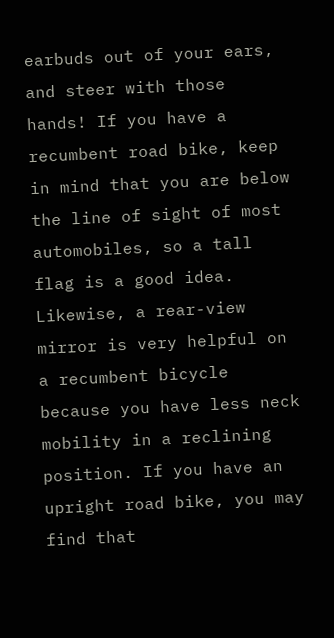earbuds out of your ears, and steer with those hands! If you have a recumbent road bike, keep in mind that you are below the line of sight of most automobiles, so a tall flag is a good idea. Likewise, a rear-view mirror is very helpful on a recumbent bicycle because you have less neck mobility in a reclining position. If you have an upright road bike, you may find that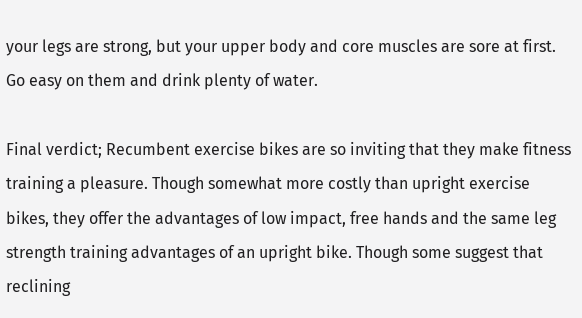your legs are strong, but your upper body and core muscles are sore at first. Go easy on them and drink plenty of water.

Final verdict; Recumbent exercise bikes are so inviting that they make fitness training a pleasure. Though somewhat more costly than upright exercise bikes, they offer the advantages of low impact, free hands and the same leg strength training advantages of an upright bike. Though some suggest that reclining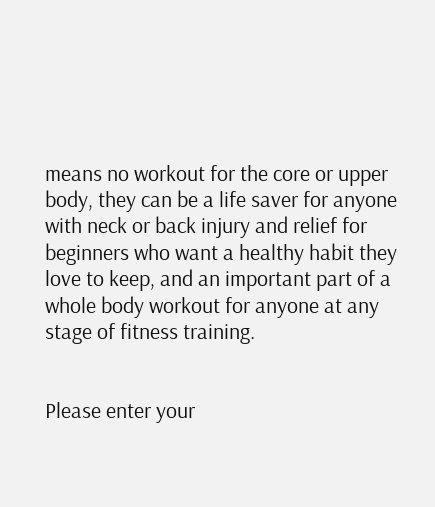means no workout for the core or upper body, they can be a life saver for anyone with neck or back injury and relief for beginners who want a healthy habit they love to keep, and an important part of a whole body workout for anyone at any stage of fitness training.


Please enter your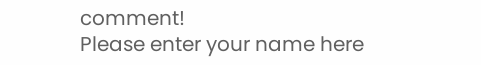comment!
Please enter your name here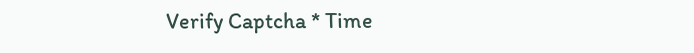Verify Captcha * Time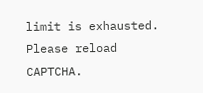limit is exhausted. Please reload CAPTCHA.